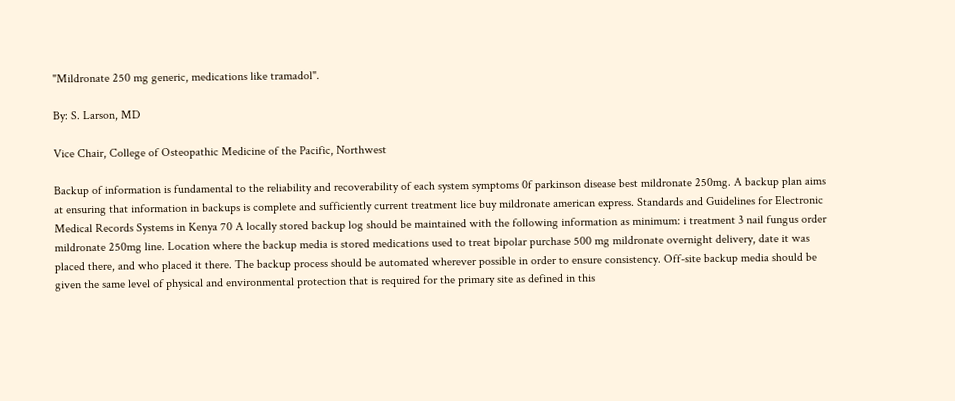"Mildronate 250 mg generic, medications like tramadol".

By: S. Larson, MD

Vice Chair, College of Osteopathic Medicine of the Pacific, Northwest

Backup of information is fundamental to the reliability and recoverability of each system symptoms 0f parkinson disease best mildronate 250mg. A backup plan aims at ensuring that information in backups is complete and sufficiently current treatment lice buy mildronate american express. Standards and Guidelines for Electronic Medical Records Systems in Kenya 70 A locally stored backup log should be maintained with the following information as minimum: i treatment 3 nail fungus order mildronate 250mg line. Location where the backup media is stored medications used to treat bipolar purchase 500 mg mildronate overnight delivery, date it was placed there, and who placed it there. The backup process should be automated wherever possible in order to ensure consistency. Off-site backup media should be given the same level of physical and environmental protection that is required for the primary site as defined in this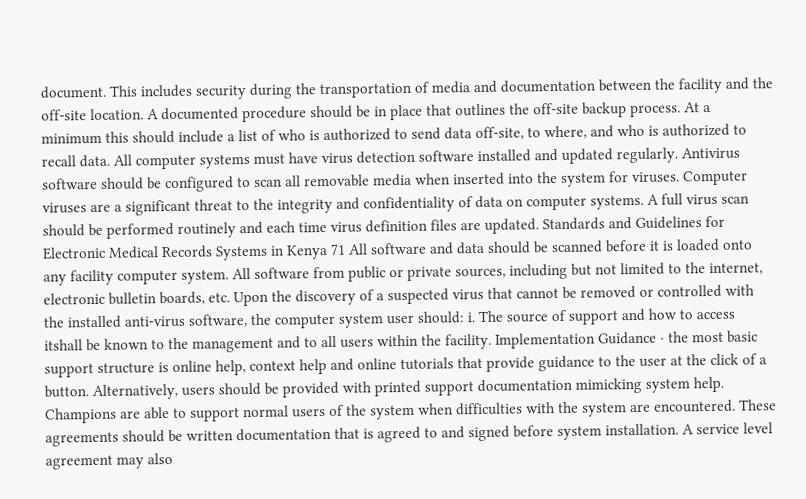document. This includes security during the transportation of media and documentation between the facility and the off-site location. A documented procedure should be in place that outlines the off-site backup process. At a minimum this should include a list of who is authorized to send data off-site, to where, and who is authorized to recall data. All computer systems must have virus detection software installed and updated regularly. Antivirus software should be configured to scan all removable media when inserted into the system for viruses. Computer viruses are a significant threat to the integrity and confidentiality of data on computer systems. A full virus scan should be performed routinely and each time virus definition files are updated. Standards and Guidelines for Electronic Medical Records Systems in Kenya 71 All software and data should be scanned before it is loaded onto any facility computer system. All software from public or private sources, including but not limited to the internet, electronic bulletin boards, etc. Upon the discovery of a suspected virus that cannot be removed or controlled with the installed anti-virus software, the computer system user should: i. The source of support and how to access itshall be known to the management and to all users within the facility. Implementation Guidance · the most basic support structure is online help, context help and online tutorials that provide guidance to the user at the click of a button. Alternatively, users should be provided with printed support documentation mimicking system help. Champions are able to support normal users of the system when difficulties with the system are encountered. These agreements should be written documentation that is agreed to and signed before system installation. A service level agreement may also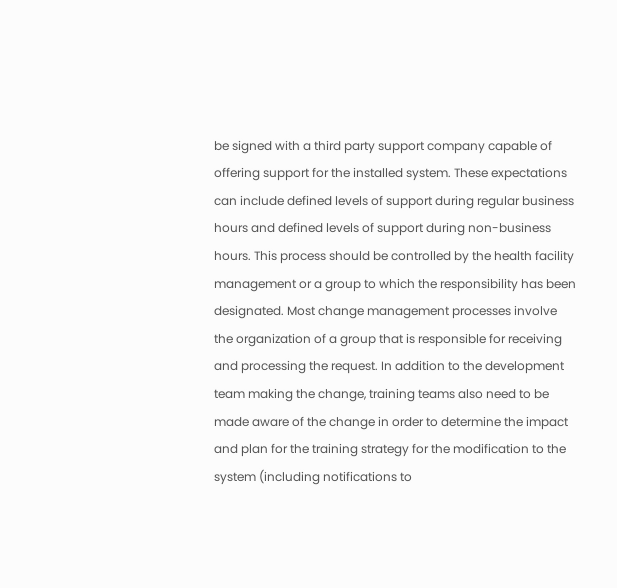be signed with a third party support company capable of offering support for the installed system. These expectations can include defined levels of support during regular business hours and defined levels of support during non-business hours. This process should be controlled by the health facility management or a group to which the responsibility has been designated. Most change management processes involve the organization of a group that is responsible for receiving and processing the request. In addition to the development team making the change, training teams also need to be made aware of the change in order to determine the impact and plan for the training strategy for the modification to the system (including notifications to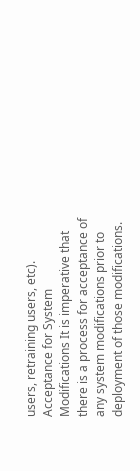users, retraining users, etc). Acceptance for System Modifications It is imperative that there is a process for acceptance of any system modifications prior to deployment of those modifications.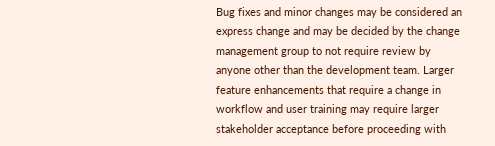Bug fixes and minor changes may be considered an express change and may be decided by the change management group to not require review by anyone other than the development team. Larger feature enhancements that require a change in workflow and user training may require larger stakeholder acceptance before proceeding with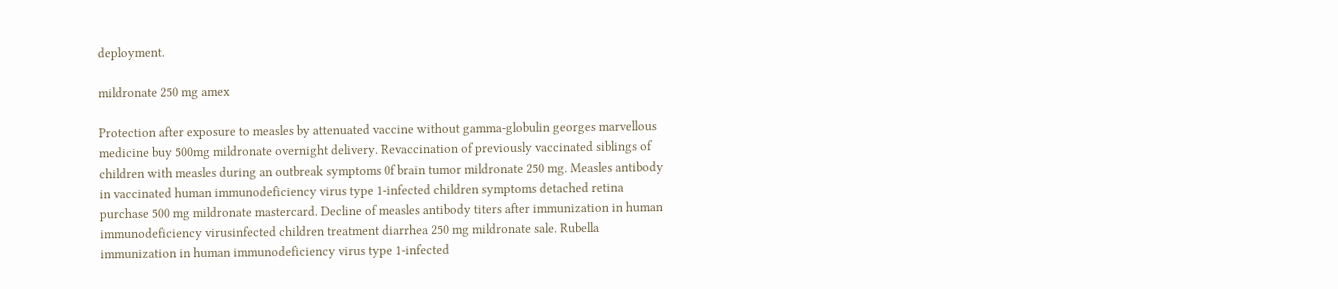deployment.

mildronate 250 mg amex

Protection after exposure to measles by attenuated vaccine without gamma-globulin georges marvellous medicine buy 500mg mildronate overnight delivery. Revaccination of previously vaccinated siblings of children with measles during an outbreak symptoms 0f brain tumor mildronate 250 mg. Measles antibody in vaccinated human immunodeficiency virus type 1-infected children symptoms detached retina purchase 500 mg mildronate mastercard. Decline of measles antibody titers after immunization in human immunodeficiency virusinfected children treatment diarrhea 250 mg mildronate sale. Rubella immunization in human immunodeficiency virus type 1-infected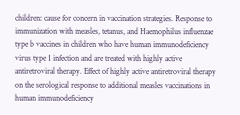children: cause for concern in vaccination strategies. Response to immunization with measles, tetanus, and Haemophilus influenzae type b vaccines in children who have human immunodeficiency virus type 1 infection and are treated with highly active antiretroviral therapy. Effect of highly active antiretroviral therapy on the serological response to additional measles vaccinations in human immunodeficiency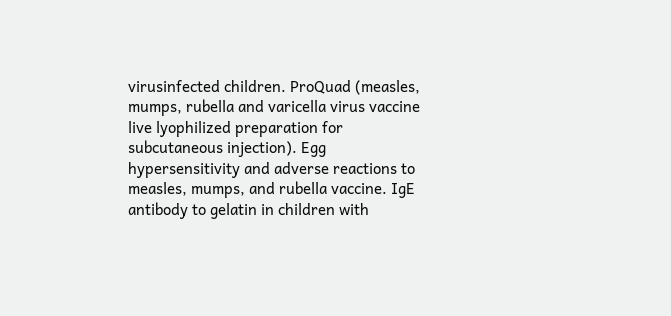virusinfected children. ProQuad (measles, mumps, rubella and varicella virus vaccine live lyophilized preparation for subcutaneous injection). Egg hypersensitivity and adverse reactions to measles, mumps, and rubella vaccine. IgE antibody to gelatin in children with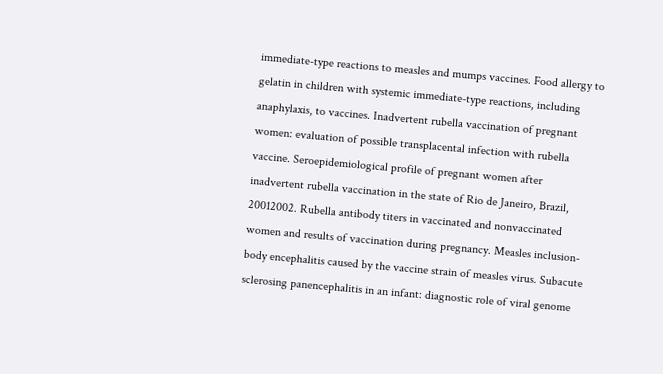immediate-type reactions to measles and mumps vaccines. Food allergy to gelatin in children with systemic immediate-type reactions, including anaphylaxis, to vaccines. Inadvertent rubella vaccination of pregnant women: evaluation of possible transplacental infection with rubella vaccine. Seroepidemiological profile of pregnant women after inadvertent rubella vaccination in the state of Rio de Janeiro, Brazil, 20012002. Rubella antibody titers in vaccinated and nonvaccinated women and results of vaccination during pregnancy. Measles inclusion-body encephalitis caused by the vaccine strain of measles virus. Subacute sclerosing panencephalitis in an infant: diagnostic role of viral genome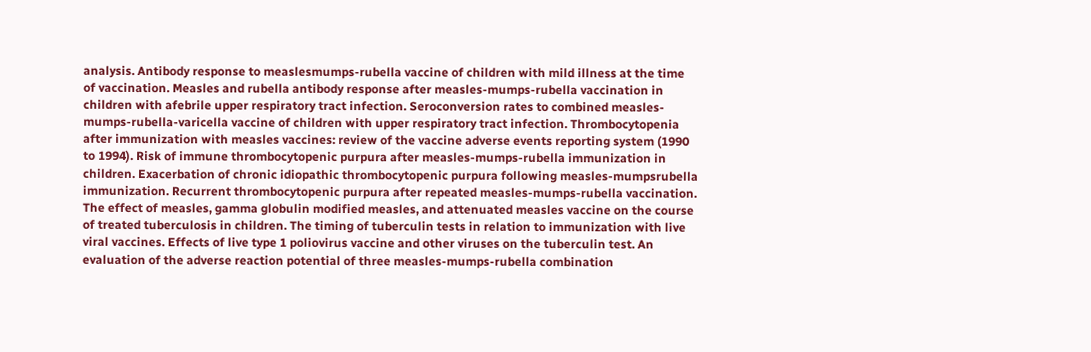analysis. Antibody response to measlesmumps-rubella vaccine of children with mild illness at the time of vaccination. Measles and rubella antibody response after measles-mumps-rubella vaccination in children with afebrile upper respiratory tract infection. Seroconversion rates to combined measles-mumps-rubella-varicella vaccine of children with upper respiratory tract infection. Thrombocytopenia after immunization with measles vaccines: review of the vaccine adverse events reporting system (1990 to 1994). Risk of immune thrombocytopenic purpura after measles-mumps-rubella immunization in children. Exacerbation of chronic idiopathic thrombocytopenic purpura following measles-mumpsrubella immunization. Recurrent thrombocytopenic purpura after repeated measles-mumps-rubella vaccination. The effect of measles, gamma globulin modified measles, and attenuated measles vaccine on the course of treated tuberculosis in children. The timing of tuberculin tests in relation to immunization with live viral vaccines. Effects of live type 1 poliovirus vaccine and other viruses on the tuberculin test. An evaluation of the adverse reaction potential of three measles-mumps-rubella combination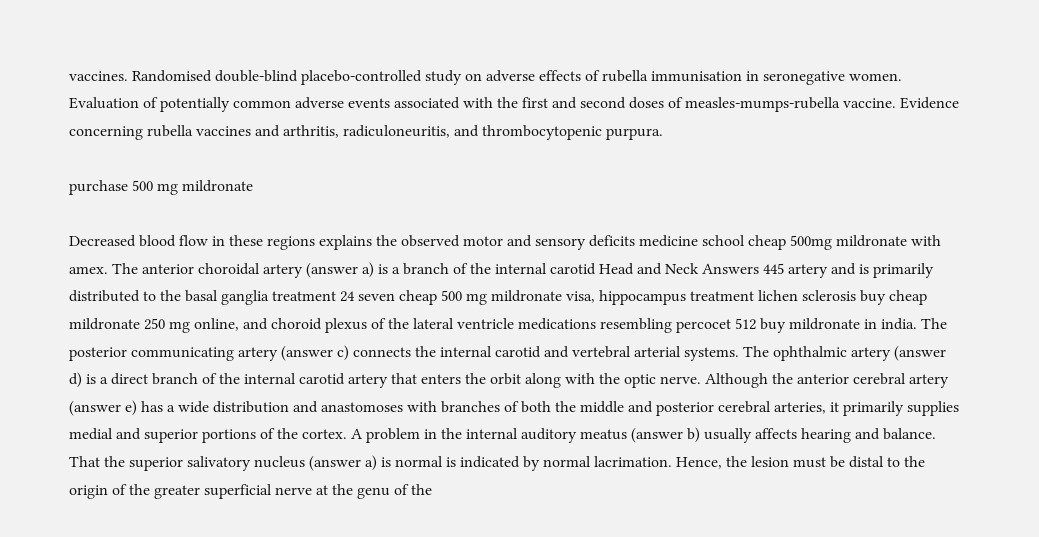vaccines. Randomised double-blind placebo-controlled study on adverse effects of rubella immunisation in seronegative women. Evaluation of potentially common adverse events associated with the first and second doses of measles-mumps-rubella vaccine. Evidence concerning rubella vaccines and arthritis, radiculoneuritis, and thrombocytopenic purpura.

purchase 500 mg mildronate

Decreased blood flow in these regions explains the observed motor and sensory deficits medicine school cheap 500mg mildronate with amex. The anterior choroidal artery (answer a) is a branch of the internal carotid Head and Neck Answers 445 artery and is primarily distributed to the basal ganglia treatment 24 seven cheap 500 mg mildronate visa, hippocampus treatment lichen sclerosis buy cheap mildronate 250 mg online, and choroid plexus of the lateral ventricle medications resembling percocet 512 buy mildronate in india. The posterior communicating artery (answer c) connects the internal carotid and vertebral arterial systems. The ophthalmic artery (answer d) is a direct branch of the internal carotid artery that enters the orbit along with the optic nerve. Although the anterior cerebral artery (answer e) has a wide distribution and anastomoses with branches of both the middle and posterior cerebral arteries, it primarily supplies medial and superior portions of the cortex. A problem in the internal auditory meatus (answer b) usually affects hearing and balance. That the superior salivatory nucleus (answer a) is normal is indicated by normal lacrimation. Hence, the lesion must be distal to the origin of the greater superficial nerve at the genu of the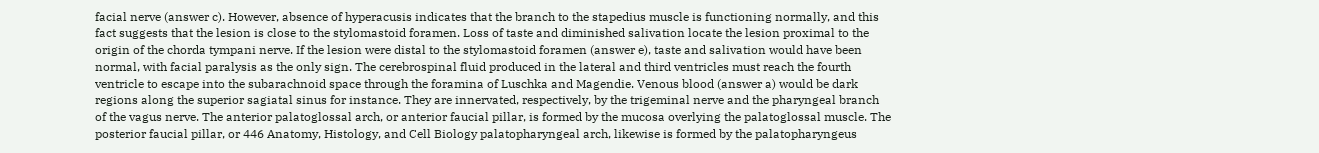facial nerve (answer c). However, absence of hyperacusis indicates that the branch to the stapedius muscle is functioning normally, and this fact suggests that the lesion is close to the stylomastoid foramen. Loss of taste and diminished salivation locate the lesion proximal to the origin of the chorda tympani nerve. If the lesion were distal to the stylomastoid foramen (answer e), taste and salivation would have been normal, with facial paralysis as the only sign. The cerebrospinal fluid produced in the lateral and third ventricles must reach the fourth ventricle to escape into the subarachnoid space through the foramina of Luschka and Magendie. Venous blood (answer a) would be dark regions along the superior sagiatal sinus for instance. They are innervated, respectively, by the trigeminal nerve and the pharyngeal branch of the vagus nerve. The anterior palatoglossal arch, or anterior faucial pillar, is formed by the mucosa overlying the palatoglossal muscle. The posterior faucial pillar, or 446 Anatomy, Histology, and Cell Biology palatopharyngeal arch, likewise is formed by the palatopharyngeus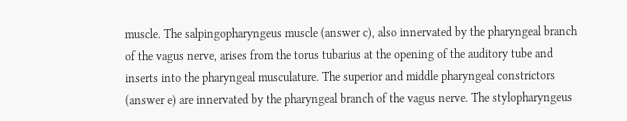muscle. The salpingopharyngeus muscle (answer c), also innervated by the pharyngeal branch of the vagus nerve, arises from the torus tubarius at the opening of the auditory tube and inserts into the pharyngeal musculature. The superior and middle pharyngeal constrictors (answer e) are innervated by the pharyngeal branch of the vagus nerve. The stylopharyngeus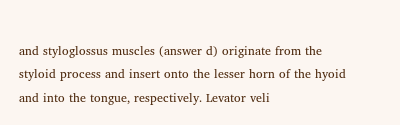and styloglossus muscles (answer d) originate from the styloid process and insert onto the lesser horn of the hyoid and into the tongue, respectively. Levator veli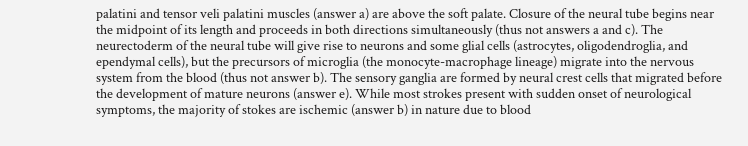palatini and tensor veli palatini muscles (answer a) are above the soft palate. Closure of the neural tube begins near the midpoint of its length and proceeds in both directions simultaneously (thus not answers a and c). The neurectoderm of the neural tube will give rise to neurons and some glial cells (astrocytes, oligodendroglia, and ependymal cells), but the precursors of microglia (the monocyte-macrophage lineage) migrate into the nervous system from the blood (thus not answer b). The sensory ganglia are formed by neural crest cells that migrated before the development of mature neurons (answer e). While most strokes present with sudden onset of neurological symptoms, the majority of stokes are ischemic (answer b) in nature due to blood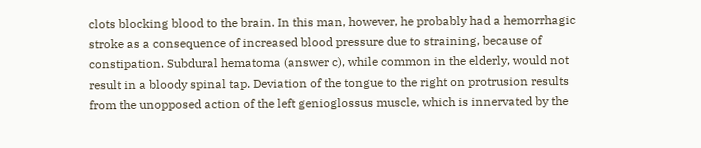clots blocking blood to the brain. In this man, however, he probably had a hemorrhagic stroke as a consequence of increased blood pressure due to straining, because of constipation. Subdural hematoma (answer c), while common in the elderly, would not result in a bloody spinal tap. Deviation of the tongue to the right on protrusion results from the unopposed action of the left genioglossus muscle, which is innervated by the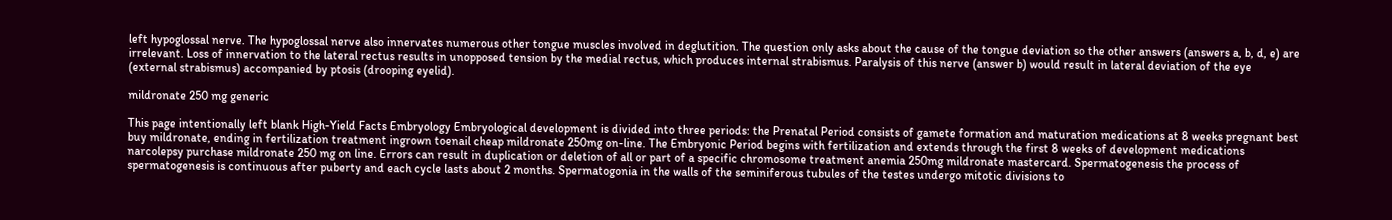left hypoglossal nerve. The hypoglossal nerve also innervates numerous other tongue muscles involved in deglutition. The question only asks about the cause of the tongue deviation so the other answers (answers a, b, d, e) are irrelevant. Loss of innervation to the lateral rectus results in unopposed tension by the medial rectus, which produces internal strabismus. Paralysis of this nerve (answer b) would result in lateral deviation of the eye (external strabismus) accompanied by ptosis (drooping eyelid).

mildronate 250 mg generic

This page intentionally left blank High-Yield Facts Embryology Embryological development is divided into three periods: the Prenatal Period consists of gamete formation and maturation medications at 8 weeks pregnant best buy mildronate, ending in fertilization treatment ingrown toenail cheap mildronate 250mg on-line. The Embryonic Period begins with fertilization and extends through the first 8 weeks of development medications narcolepsy purchase mildronate 250 mg on line. Errors can result in duplication or deletion of all or part of a specific chromosome treatment anemia 250mg mildronate mastercard. Spermatogenesis the process of spermatogenesis is continuous after puberty and each cycle lasts about 2 months. Spermatogonia in the walls of the seminiferous tubules of the testes undergo mitotic divisions to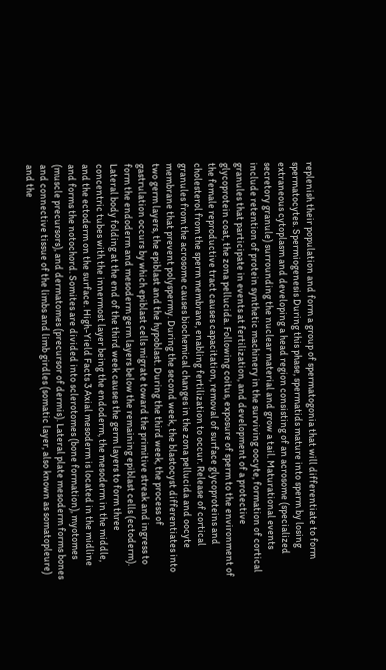replenish their population and form a group of spermatogonia that will differentiate to form spermatocytes. Spermiogenesis During this phase, spermatids mature into sperm by losing extraneous cytoplasm and developing a head region consisting of an acrosome (specialized secretory granule) surrounding the nuclear material and grow a tail. Maturational events include retention of protein synthetic machinery in the surviving oocyte, formation of cortical granules that participate in events at fertilization, and development of a protective glycoprotein coat, the zona pellucida. Following coitus, exposure of sperm to the environment of the female reproductive tract causes capacitation, removal of surface glycoproteins and cholesterol from the sperm membrane, enabling fertilization to occur. Release of cortical granules from the acrosome causes biochemical changes in the zona pellucida and oocyte membrane that prevent polyspermy. During the second week, the blastocyst differentiates into two germ layers, the epiblast and the hypoblast. During the third week, the process of gastrulation occurs by which epiblast cells migrate toward the primitive streak and ingress to form the endoderm and mesoderm germ layers below the remaining epiblast cells (ectoderm). Lateral body folding at the end of the third week causes the germ layers to form three concentric tubes with the innermost layer being the endoderm, the mesoderm in the middle, and the ectoderm on the surface. High-Yield Facts 3 Axial mesoderm is located in the midline and forms the notochord. Somites are divided into sclerotomes (bone formation), myotomes (muscle precursors), and dermatomes (precursor of dermis). Lateral plate mesoderm forms bones and connective tissue of the limbs and limb girdles (somatic layer, also known as somatopleure) and the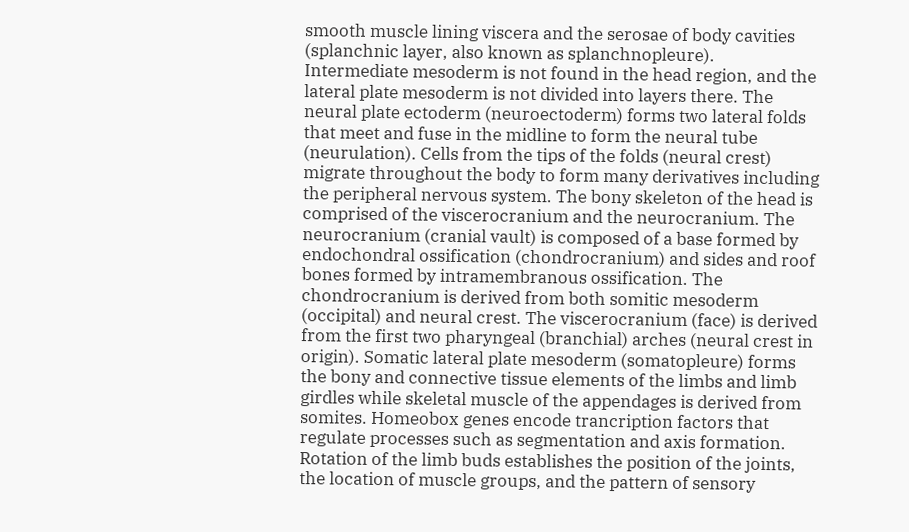smooth muscle lining viscera and the serosae of body cavities (splanchnic layer, also known as splanchnopleure). Intermediate mesoderm is not found in the head region, and the lateral plate mesoderm is not divided into layers there. The neural plate ectoderm (neuroectoderm) forms two lateral folds that meet and fuse in the midline to form the neural tube (neurulation). Cells from the tips of the folds (neural crest) migrate throughout the body to form many derivatives including the peripheral nervous system. The bony skeleton of the head is comprised of the viscerocranium and the neurocranium. The neurocranium (cranial vault) is composed of a base formed by endochondral ossification (chondrocranium) and sides and roof bones formed by intramembranous ossification. The chondrocranium is derived from both somitic mesoderm (occipital) and neural crest. The viscerocranium (face) is derived from the first two pharyngeal (branchial) arches (neural crest in origin). Somatic lateral plate mesoderm (somatopleure) forms the bony and connective tissue elements of the limbs and limb girdles while skeletal muscle of the appendages is derived from somites. Homeobox genes encode trancription factors that regulate processes such as segmentation and axis formation. Rotation of the limb buds establishes the position of the joints, the location of muscle groups, and the pattern of sensory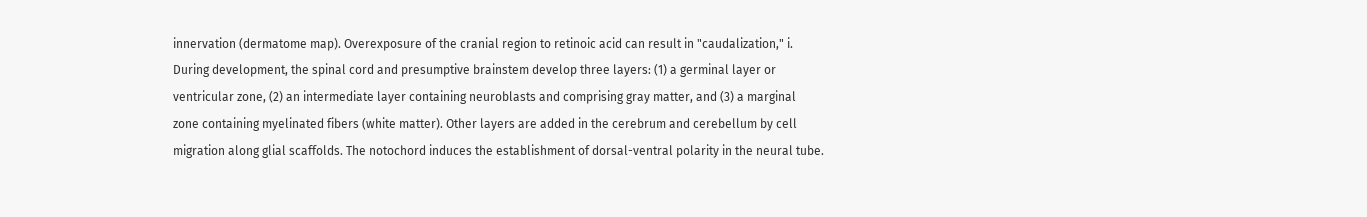innervation (dermatome map). Overexposure of the cranial region to retinoic acid can result in "caudalization," i. During development, the spinal cord and presumptive brainstem develop three layers: (1) a germinal layer or ventricular zone, (2) an intermediate layer containing neuroblasts and comprising gray matter, and (3) a marginal zone containing myelinated fibers (white matter). Other layers are added in the cerebrum and cerebellum by cell migration along glial scaffolds. The notochord induces the establishment of dorsal-ventral polarity in the neural tube.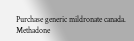Purchase generic mildronate canada. Methadone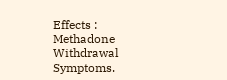Effects : Methadone Withdrawal Symptoms.